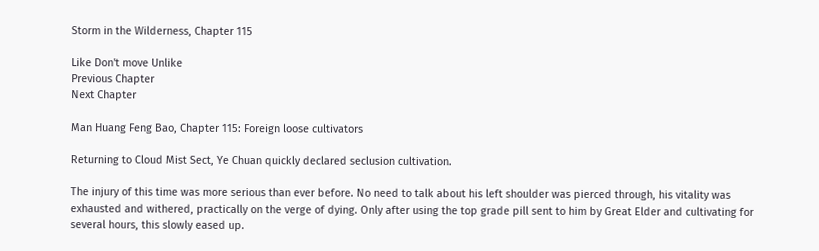Storm in the Wilderness, Chapter 115

Like Don't move Unlike
Previous Chapter
Next Chapter

Man Huang Feng Bao, Chapter 115: Foreign loose cultivators

Returning to Cloud Mist Sect, Ye Chuan quickly declared seclusion cultivation.

The injury of this time was more serious than ever before. No need to talk about his left shoulder was pierced through, his vitality was exhausted and withered, practically on the verge of dying. Only after using the top grade pill sent to him by Great Elder and cultivating for several hours, this slowly eased up.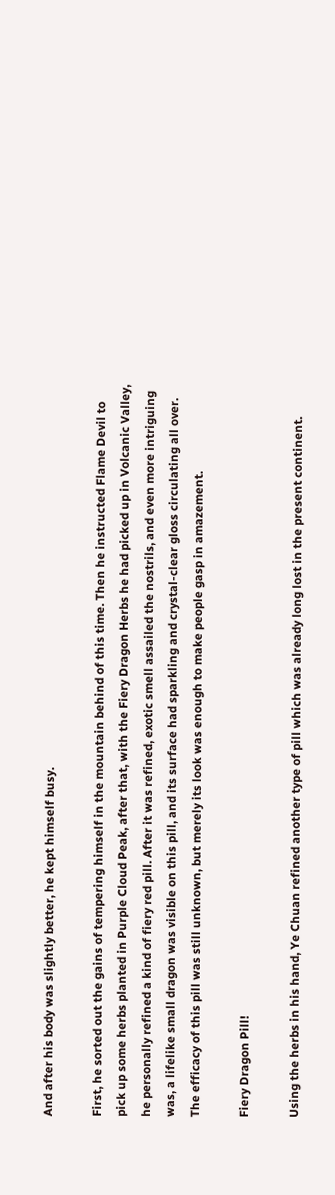And after his body was slightly better, he kept himself busy.

First, he sorted out the gains of tempering himself in the mountain behind of this time. Then he instructed Flame Devil to pick up some herbs planted in Purple Cloud Peak, after that, with the Fiery Dragon Herbs he had picked up in Volcanic Valley, he personally refined a kind of fiery red pill. After it was refined, exotic smell assailed the nostrils, and even more intriguing was, a lifelike small dragon was visible on this pill, and its surface had sparkling and crystal-clear gloss circulating all over. The efficacy of this pill was still unknown, but merely its look was enough to make people gasp in amazement.

Fiery Dragon Pill!

Using the herbs in his hand, Ye Chuan refined another type of pill which was already long lost in the present continent.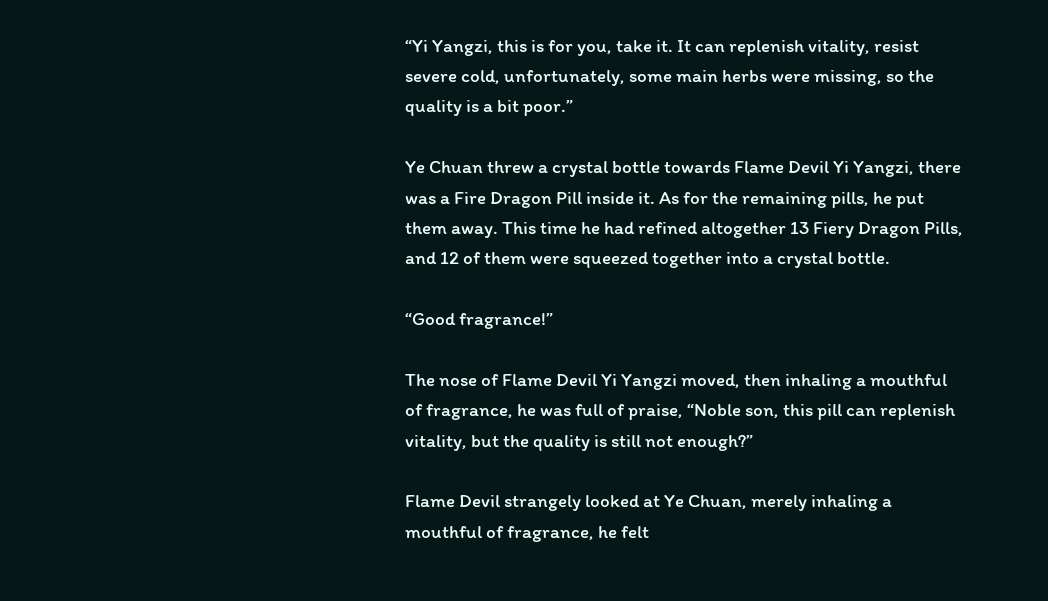“Yi Yangzi, this is for you, take it. It can replenish vitality, resist severe cold, unfortunately, some main herbs were missing, so the quality is a bit poor.”

Ye Chuan threw a crystal bottle towards Flame Devil Yi Yangzi, there was a Fire Dragon Pill inside it. As for the remaining pills, he put them away. This time he had refined altogether 13 Fiery Dragon Pills, and 12 of them were squeezed together into a crystal bottle.

“Good fragrance!”

The nose of Flame Devil Yi Yangzi moved, then inhaling a mouthful of fragrance, he was full of praise, “Noble son, this pill can replenish vitality, but the quality is still not enough?”

Flame Devil strangely looked at Ye Chuan, merely inhaling a mouthful of fragrance, he felt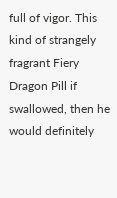full of vigor. This kind of strangely fragrant Fiery Dragon Pill if swallowed, then he would definitely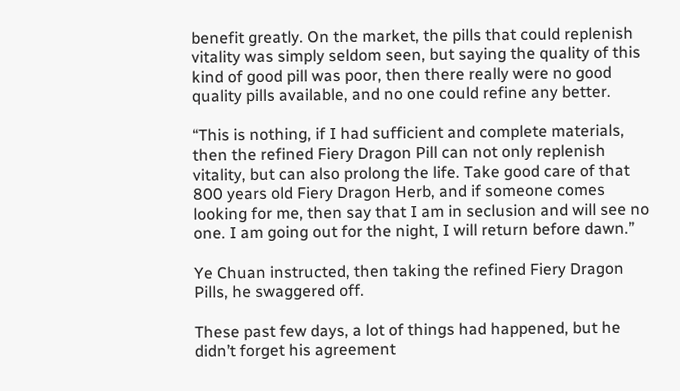benefit greatly. On the market, the pills that could replenish vitality was simply seldom seen, but saying the quality of this kind of good pill was poor, then there really were no good quality pills available, and no one could refine any better.

“This is nothing, if I had sufficient and complete materials, then the refined Fiery Dragon Pill can not only replenish vitality, but can also prolong the life. Take good care of that 800 years old Fiery Dragon Herb, and if someone comes looking for me, then say that I am in seclusion and will see no one. I am going out for the night, I will return before dawn.”

Ye Chuan instructed, then taking the refined Fiery Dragon Pills, he swaggered off.

These past few days, a lot of things had happened, but he didn’t forget his agreement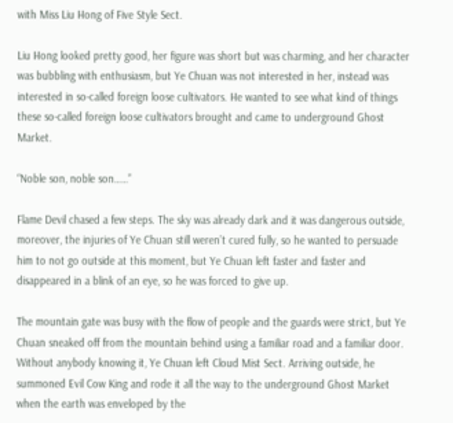with Miss Liu Hong of Five Style Sect.

Liu Hong looked pretty good, her figure was short but was charming, and her character was bubbling with enthusiasm, but Ye Chuan was not interested in her, instead was interested in so-called foreign loose cultivators. He wanted to see what kind of things these so-called foreign loose cultivators brought and came to underground Ghost Market.

“Noble son, noble son……”

Flame Devil chased a few steps. The sky was already dark and it was dangerous outside, moreover, the injuries of Ye Chuan still weren’t cured fully, so he wanted to persuade him to not go outside at this moment, but Ye Chuan left faster and faster and disappeared in a blink of an eye, so he was forced to give up.

The mountain gate was busy with the flow of people and the guards were strict, but Ye Chuan sneaked off from the mountain behind using a familiar road and a familiar door. Without anybody knowing it, Ye Chuan left Cloud Mist Sect. Arriving outside, he summoned Evil Cow King and rode it all the way to the underground Ghost Market when the earth was enveloped by the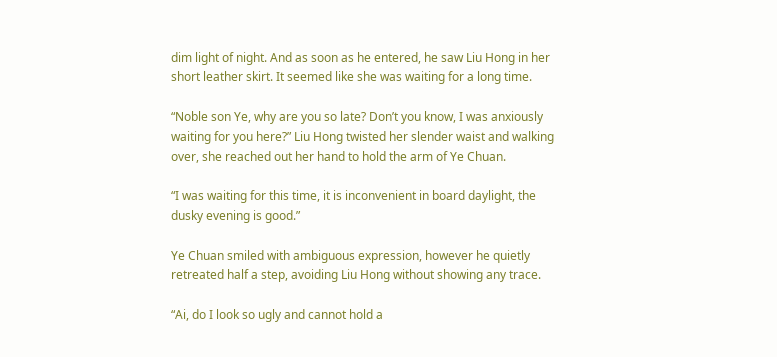dim light of night. And as soon as he entered, he saw Liu Hong in her short leather skirt. It seemed like she was waiting for a long time.

“Noble son Ye, why are you so late? Don’t you know, I was anxiously waiting for you here?” Liu Hong twisted her slender waist and walking over, she reached out her hand to hold the arm of Ye Chuan.

“I was waiting for this time, it is inconvenient in board daylight, the dusky evening is good.”

Ye Chuan smiled with ambiguous expression, however he quietly retreated half a step, avoiding Liu Hong without showing any trace.

“Ai, do I look so ugly and cannot hold a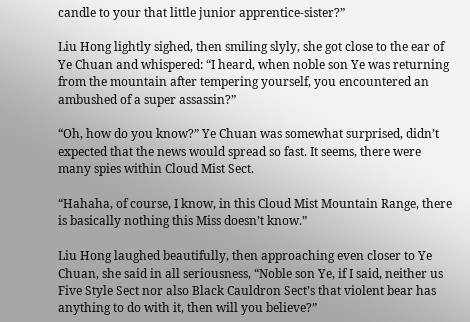candle to your that little junior apprentice-sister?”

Liu Hong lightly sighed, then smiling slyly, she got close to the ear of Ye Chuan and whispered: “I heard, when noble son Ye was returning from the mountain after tempering yourself, you encountered an ambushed of a super assassin?”

“Oh, how do you know?” Ye Chuan was somewhat surprised, didn’t expected that the news would spread so fast. It seems, there were many spies within Cloud Mist Sect.

“Hahaha, of course, I know, in this Cloud Mist Mountain Range, there is basically nothing this Miss doesn’t know.”

Liu Hong laughed beautifully, then approaching even closer to Ye Chuan, she said in all seriousness, “Noble son Ye, if I said, neither us Five Style Sect nor also Black Cauldron Sect’s that violent bear has anything to do with it, then will you believe?”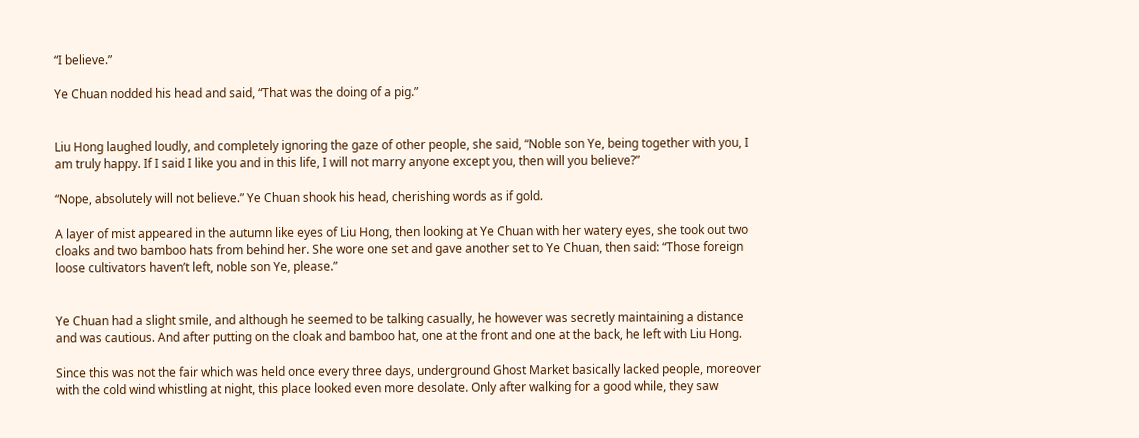“I believe.”

Ye Chuan nodded his head and said, “That was the doing of a pig.”


Liu Hong laughed loudly, and completely ignoring the gaze of other people, she said, “Noble son Ye, being together with you, I am truly happy. If I said I like you and in this life, I will not marry anyone except you, then will you believe?”

“Nope, absolutely will not believe.” Ye Chuan shook his head, cherishing words as if gold.

A layer of mist appeared in the autumn like eyes of Liu Hong, then looking at Ye Chuan with her watery eyes, she took out two cloaks and two bamboo hats from behind her. She wore one set and gave another set to Ye Chuan, then said: “Those foreign loose cultivators haven’t left, noble son Ye, please.”


Ye Chuan had a slight smile, and although he seemed to be talking casually, he however was secretly maintaining a distance and was cautious. And after putting on the cloak and bamboo hat, one at the front and one at the back, he left with Liu Hong.

Since this was not the fair which was held once every three days, underground Ghost Market basically lacked people, moreover with the cold wind whistling at night, this place looked even more desolate. Only after walking for a good while, they saw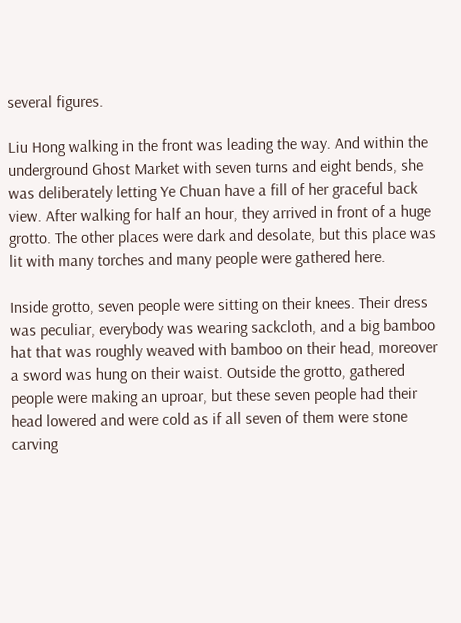several figures.

Liu Hong walking in the front was leading the way. And within the underground Ghost Market with seven turns and eight bends, she was deliberately letting Ye Chuan have a fill of her graceful back view. After walking for half an hour, they arrived in front of a huge grotto. The other places were dark and desolate, but this place was lit with many torches and many people were gathered here.

Inside grotto, seven people were sitting on their knees. Their dress was peculiar, everybody was wearing sackcloth, and a big bamboo hat that was roughly weaved with bamboo on their head, moreover a sword was hung on their waist. Outside the grotto, gathered people were making an uproar, but these seven people had their head lowered and were cold as if all seven of them were stone carving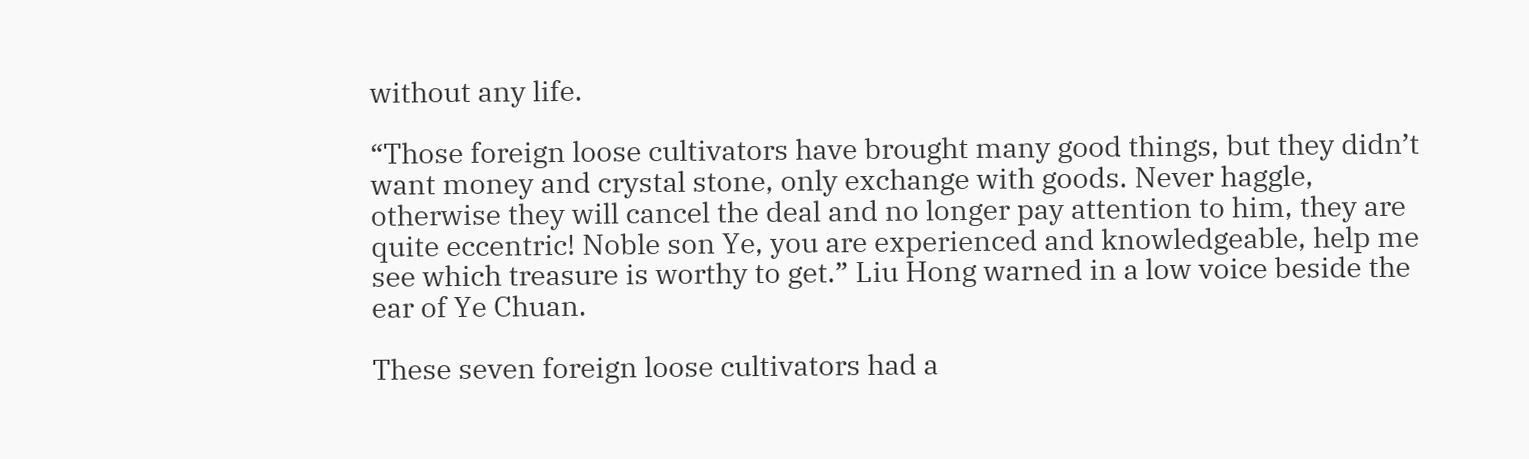without any life.

“Those foreign loose cultivators have brought many good things, but they didn’t want money and crystal stone, only exchange with goods. Never haggle, otherwise they will cancel the deal and no longer pay attention to him, they are quite eccentric! Noble son Ye, you are experienced and knowledgeable, help me see which treasure is worthy to get.” Liu Hong warned in a low voice beside the ear of Ye Chuan.

These seven foreign loose cultivators had a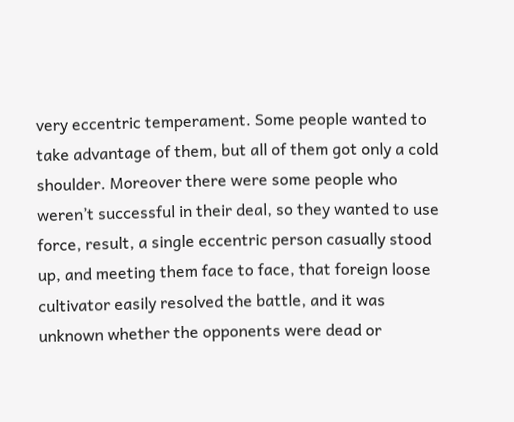very eccentric temperament. Some people wanted to take advantage of them, but all of them got only a cold shoulder. Moreover there were some people who weren’t successful in their deal, so they wanted to use force, result, a single eccentric person casually stood up, and meeting them face to face, that foreign loose cultivator easily resolved the battle, and it was unknown whether the opponents were dead or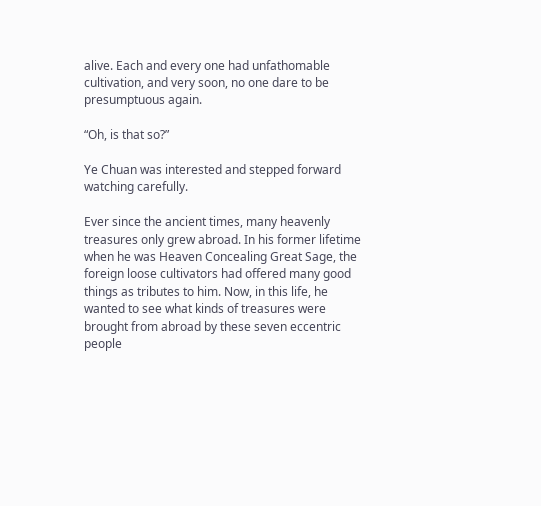alive. Each and every one had unfathomable cultivation, and very soon, no one dare to be presumptuous again.

“Oh, is that so?”

Ye Chuan was interested and stepped forward watching carefully.

Ever since the ancient times, many heavenly treasures only grew abroad. In his former lifetime when he was Heaven Concealing Great Sage, the foreign loose cultivators had offered many good things as tributes to him. Now, in this life, he wanted to see what kinds of treasures were brought from abroad by these seven eccentric people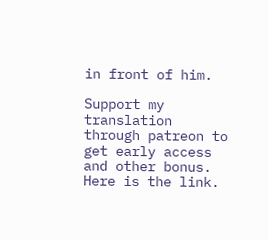in front of him.

Support my translation through patreon to get early access and other bonus. Here is the link.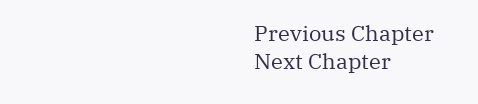Previous Chapter
Next Chapter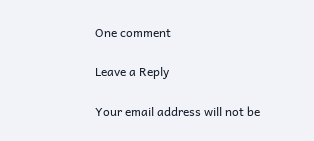One comment

Leave a Reply

Your email address will not be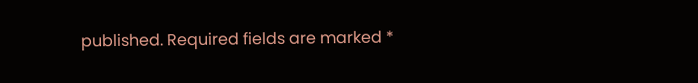published. Required fields are marked *